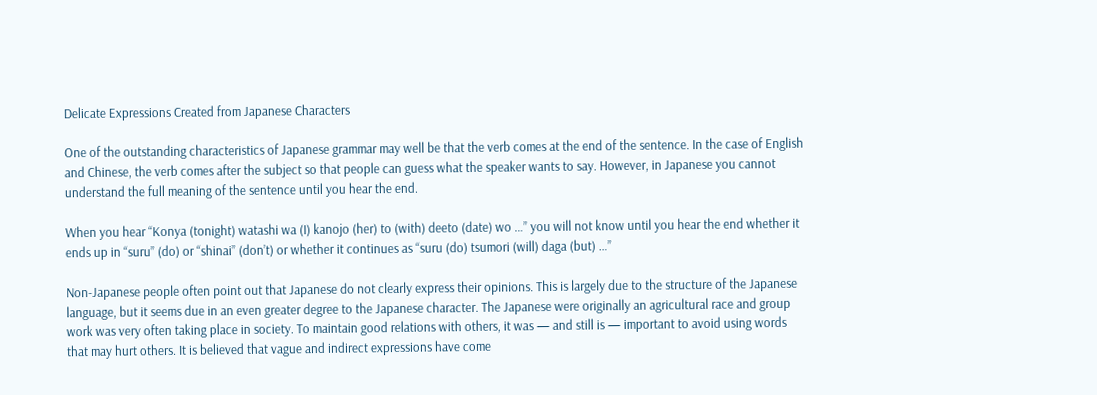Delicate Expressions Created from Japanese Characters

One of the outstanding characteristics of Japanese grammar may well be that the verb comes at the end of the sentence. In the case of English and Chinese, the verb comes after the subject so that people can guess what the speaker wants to say. However, in Japanese you cannot understand the full meaning of the sentence until you hear the end.

When you hear “Konya (tonight) watashi wa (I) kanojo (her) to (with) deeto (date) wo …” you will not know until you hear the end whether it ends up in “suru” (do) or “shinai” (don’t) or whether it continues as “suru (do) tsumori (will) daga (but) …”

Non-Japanese people often point out that Japanese do not clearly express their opinions. This is largely due to the structure of the Japanese language, but it seems due in an even greater degree to the Japanese character. The Japanese were originally an agricultural race and group work was very often taking place in society. To maintain good relations with others, it was — and still is — important to avoid using words that may hurt others. It is believed that vague and indirect expressions have come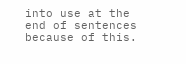into use at the end of sentences because of this.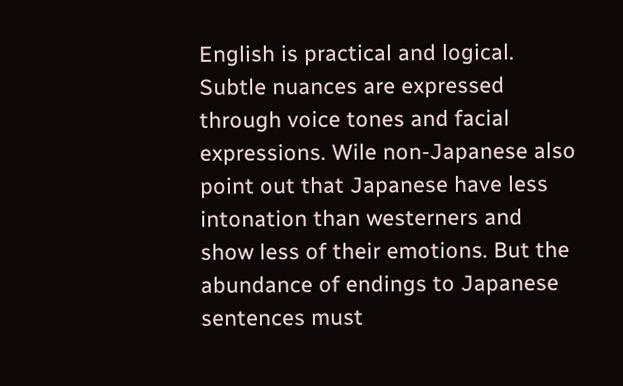English is practical and logical. Subtle nuances are expressed through voice tones and facial expressions. Wile non-Japanese also point out that Japanese have less intonation than westerners and show less of their emotions. But the abundance of endings to Japanese sentences must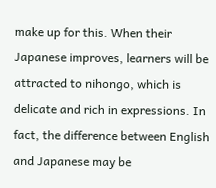make up for this. When their Japanese improves, learners will be attracted to nihongo, which is delicate and rich in expressions. In fact, the difference between English and Japanese may be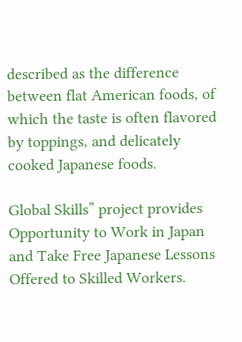described as the difference between flat American foods, of which the taste is often flavored by toppings, and delicately cooked Japanese foods.

Global Skills” project provides Opportunity to Work in Japan and Take Free Japanese Lessons Offered to Skilled Workers.